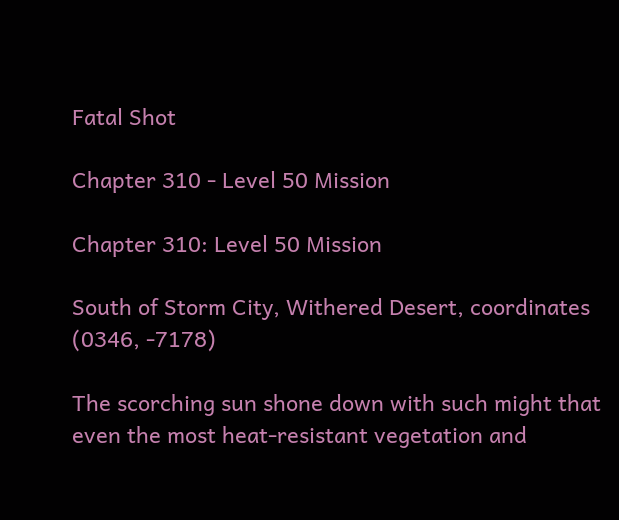Fatal Shot

Chapter 310 - Level 50 Mission

Chapter 310: Level 50 Mission

South of Storm City, Withered Desert, coordinates (0346, -7178)

The scorching sun shone down with such might that even the most heat-resistant vegetation and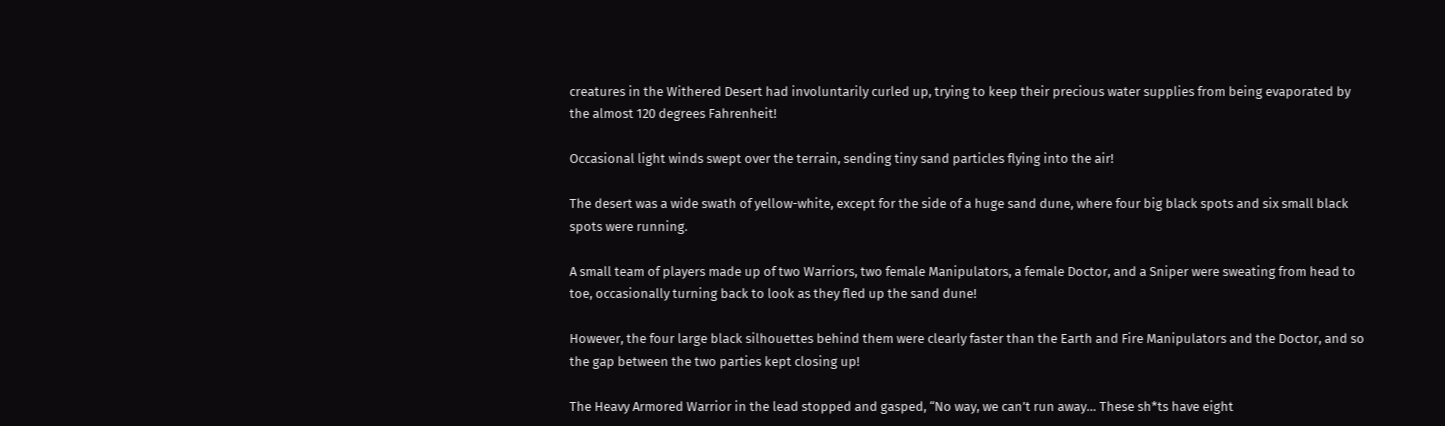creatures in the Withered Desert had involuntarily curled up, trying to keep their precious water supplies from being evaporated by the almost 120 degrees Fahrenheit!

Occasional light winds swept over the terrain, sending tiny sand particles flying into the air!

The desert was a wide swath of yellow-white, except for the side of a huge sand dune, where four big black spots and six small black spots were running.

A small team of players made up of two Warriors, two female Manipulators, a female Doctor, and a Sniper were sweating from head to toe, occasionally turning back to look as they fled up the sand dune!

However, the four large black silhouettes behind them were clearly faster than the Earth and Fire Manipulators and the Doctor, and so the gap between the two parties kept closing up!

The Heavy Armored Warrior in the lead stopped and gasped, “No way, we can’t run away… These sh*ts have eight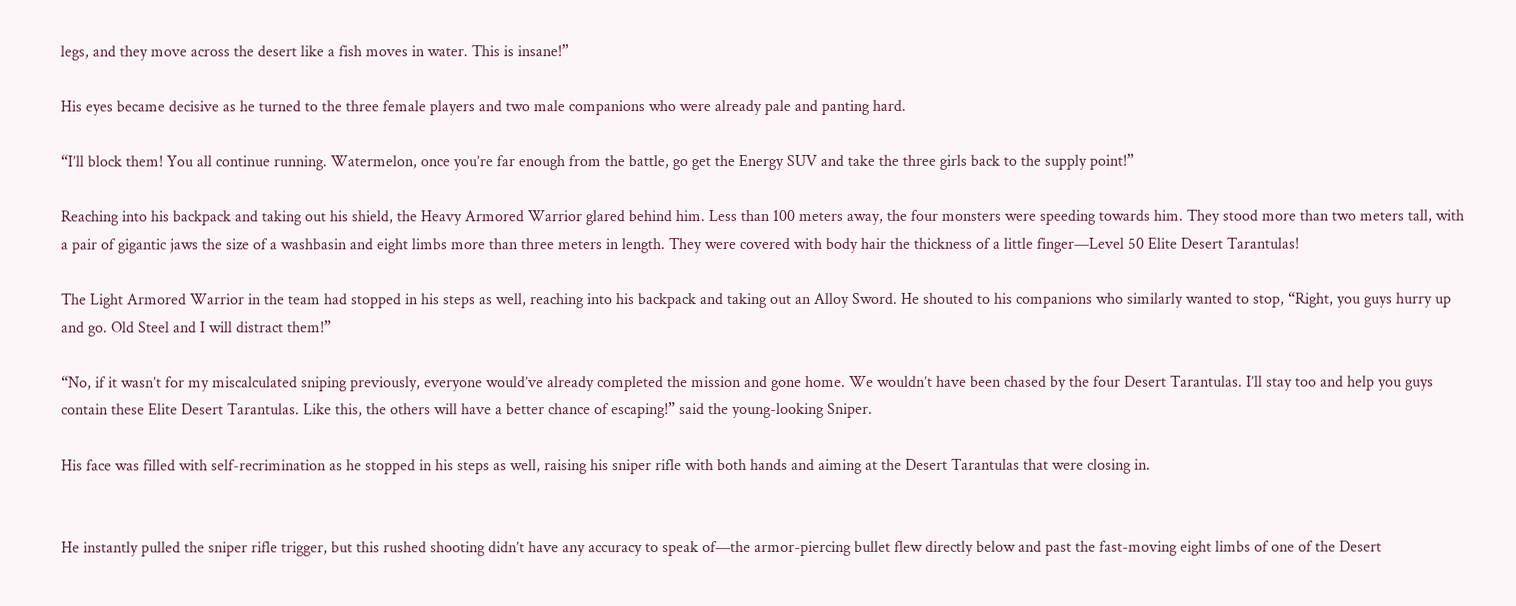legs, and they move across the desert like a fish moves in water. This is insane!”

His eyes became decisive as he turned to the three female players and two male companions who were already pale and panting hard.

“I’ll block them! You all continue running. Watermelon, once you’re far enough from the battle, go get the Energy SUV and take the three girls back to the supply point!”

Reaching into his backpack and taking out his shield, the Heavy Armored Warrior glared behind him. Less than 100 meters away, the four monsters were speeding towards him. They stood more than two meters tall, with a pair of gigantic jaws the size of a washbasin and eight limbs more than three meters in length. They were covered with body hair the thickness of a little finger—Level 50 Elite Desert Tarantulas!

The Light Armored Warrior in the team had stopped in his steps as well, reaching into his backpack and taking out an Alloy Sword. He shouted to his companions who similarly wanted to stop, “Right, you guys hurry up and go. Old Steel and I will distract them!”

“No, if it wasn’t for my miscalculated sniping previously, everyone would’ve already completed the mission and gone home. We wouldn’t have been chased by the four Desert Tarantulas. I’ll stay too and help you guys contain these Elite Desert Tarantulas. Like this, the others will have a better chance of escaping!” said the young-looking Sniper.

His face was filled with self-recrimination as he stopped in his steps as well, raising his sniper rifle with both hands and aiming at the Desert Tarantulas that were closing in.


He instantly pulled the sniper rifle trigger, but this rushed shooting didn’t have any accuracy to speak of—the armor-piercing bullet flew directly below and past the fast-moving eight limbs of one of the Desert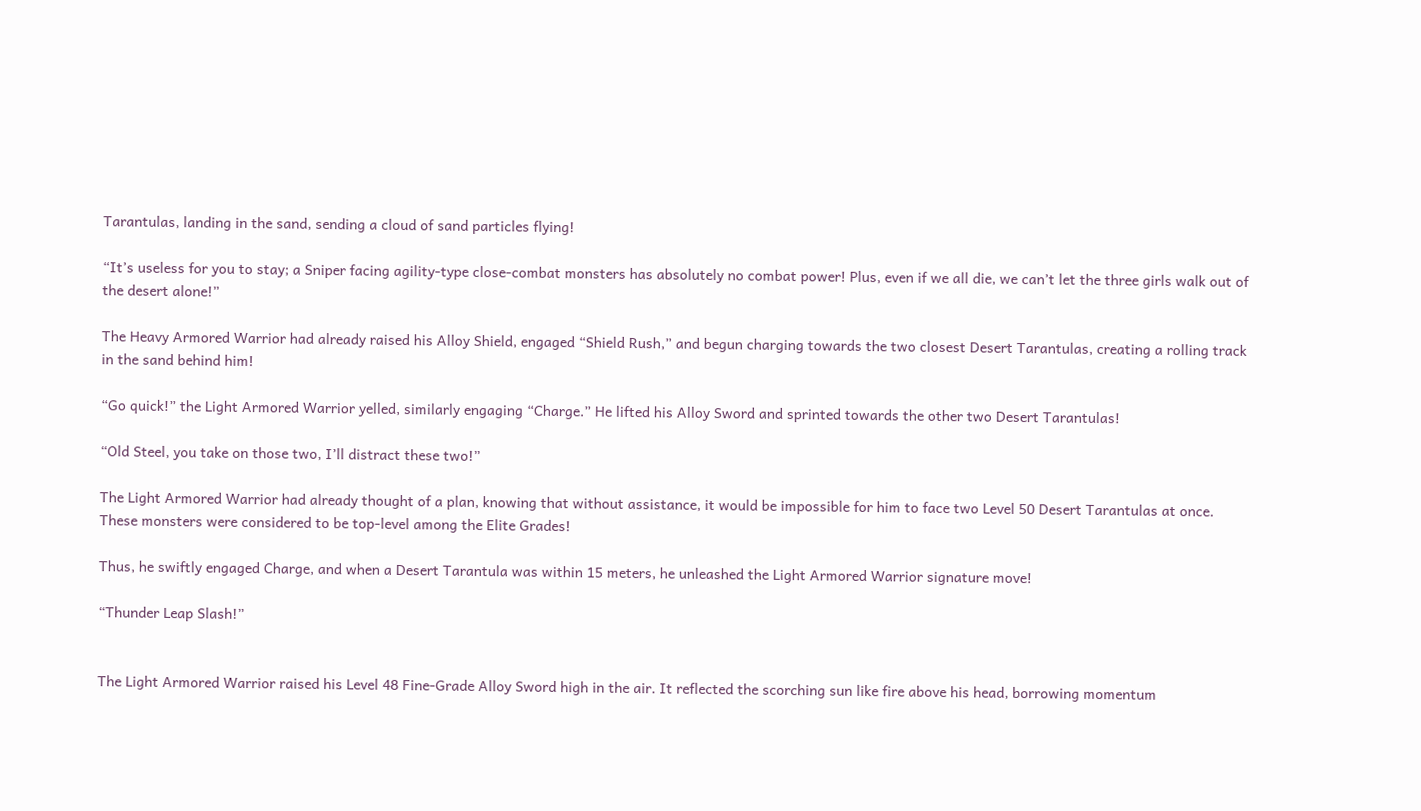Tarantulas, landing in the sand, sending a cloud of sand particles flying!

“It’s useless for you to stay; a Sniper facing agility-type close-combat monsters has absolutely no combat power! Plus, even if we all die, we can’t let the three girls walk out of the desert alone!”

The Heavy Armored Warrior had already raised his Alloy Shield, engaged “Shield Rush,” and begun charging towards the two closest Desert Tarantulas, creating a rolling track in the sand behind him!

“Go quick!” the Light Armored Warrior yelled, similarly engaging “Charge.” He lifted his Alloy Sword and sprinted towards the other two Desert Tarantulas!

“Old Steel, you take on those two, I’ll distract these two!”

The Light Armored Warrior had already thought of a plan, knowing that without assistance, it would be impossible for him to face two Level 50 Desert Tarantulas at once. These monsters were considered to be top-level among the Elite Grades!

Thus, he swiftly engaged Charge, and when a Desert Tarantula was within 15 meters, he unleashed the Light Armored Warrior signature move!

“Thunder Leap Slash!”


The Light Armored Warrior raised his Level 48 Fine-Grade Alloy Sword high in the air. It reflected the scorching sun like fire above his head, borrowing momentum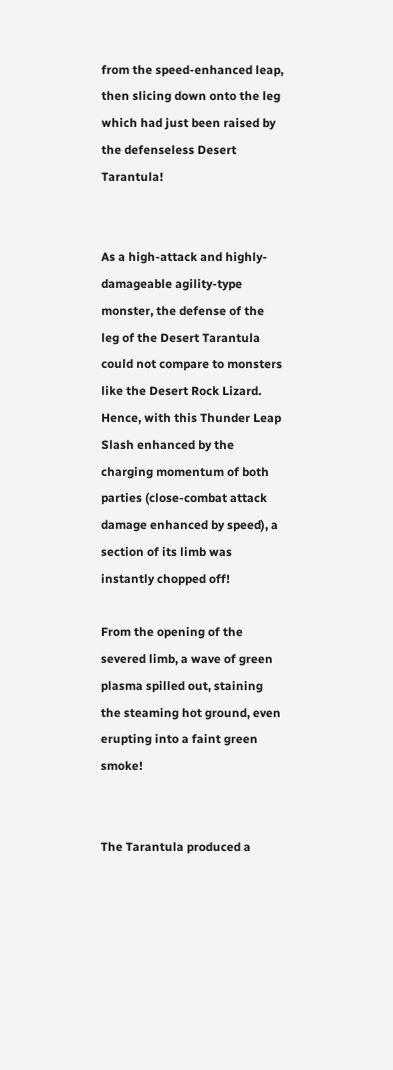from the speed-enhanced leap, then slicing down onto the leg which had just been raised by the defenseless Desert Tarantula!


As a high-attack and highly-damageable agility-type monster, the defense of the leg of the Desert Tarantula could not compare to monsters like the Desert Rock Lizard. Hence, with this Thunder Leap Slash enhanced by the charging momentum of both parties (close-combat attack damage enhanced by speed), a section of its limb was instantly chopped off!

From the opening of the severed limb, a wave of green plasma spilled out, staining the steaming hot ground, even erupting into a faint green smoke!


The Tarantula produced a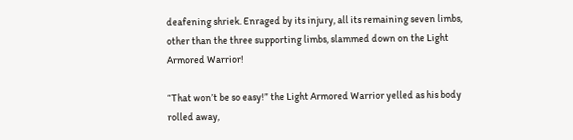deafening shriek. Enraged by its injury, all its remaining seven limbs, other than the three supporting limbs, slammed down on the Light Armored Warrior!

“That won’t be so easy!” the Light Armored Warrior yelled as his body rolled away,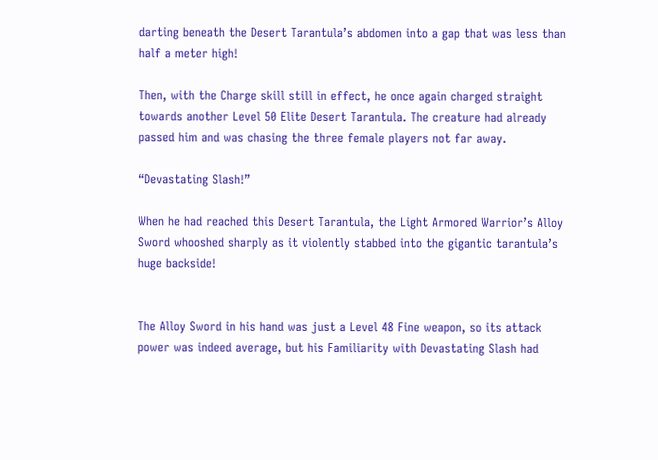darting beneath the Desert Tarantula’s abdomen into a gap that was less than half a meter high!

Then, with the Charge skill still in effect, he once again charged straight towards another Level 50 Elite Desert Tarantula. The creature had already passed him and was chasing the three female players not far away.

“Devastating Slash!”

When he had reached this Desert Tarantula, the Light Armored Warrior’s Alloy Sword whooshed sharply as it violently stabbed into the gigantic tarantula’s huge backside!


The Alloy Sword in his hand was just a Level 48 Fine weapon, so its attack power was indeed average, but his Familiarity with Devastating Slash had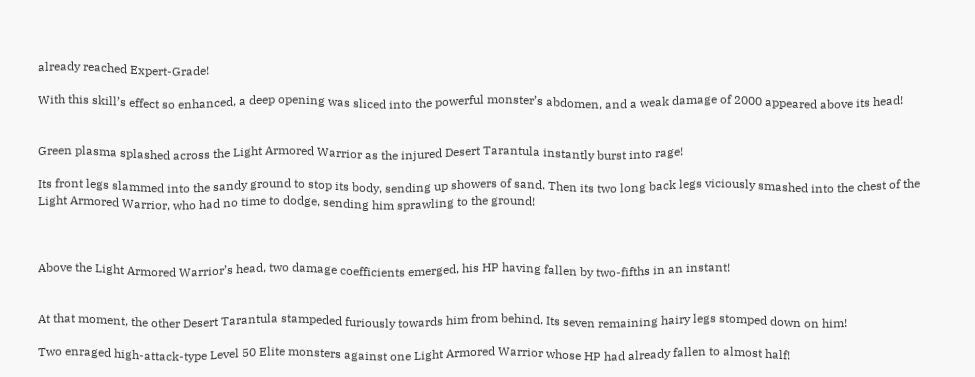already reached Expert-Grade!

With this skill’s effect so enhanced, a deep opening was sliced into the powerful monster’s abdomen, and a weak damage of 2000 appeared above its head!


Green plasma splashed across the Light Armored Warrior as the injured Desert Tarantula instantly burst into rage!

Its front legs slammed into the sandy ground to stop its body, sending up showers of sand. Then its two long back legs viciously smashed into the chest of the Light Armored Warrior, who had no time to dodge, sending him sprawling to the ground!



Above the Light Armored Warrior’s head, two damage coefficients emerged, his HP having fallen by two-fifths in an instant!


At that moment, the other Desert Tarantula stampeded furiously towards him from behind. Its seven remaining hairy legs stomped down on him!

Two enraged high-attack-type Level 50 Elite monsters against one Light Armored Warrior whose HP had already fallen to almost half!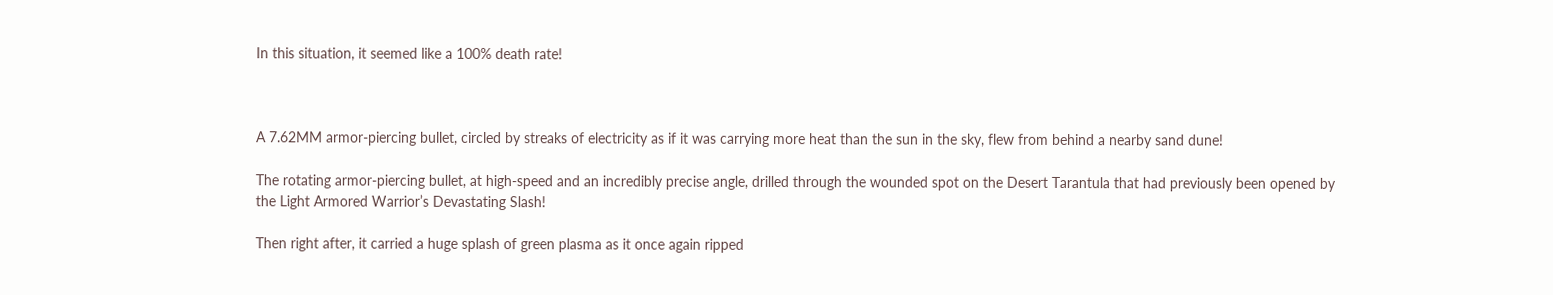In this situation, it seemed like a 100% death rate!



A 7.62MM armor-piercing bullet, circled by streaks of electricity as if it was carrying more heat than the sun in the sky, flew from behind a nearby sand dune!

The rotating armor-piercing bullet, at high-speed and an incredibly precise angle, drilled through the wounded spot on the Desert Tarantula that had previously been opened by the Light Armored Warrior’s Devastating Slash!

Then right after, it carried a huge splash of green plasma as it once again ripped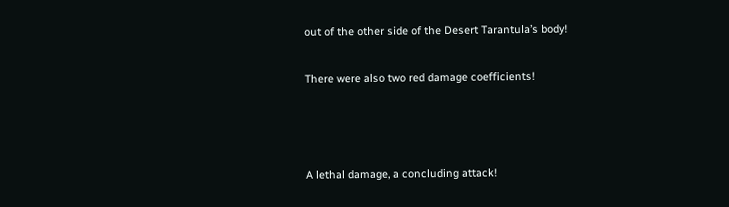out of the other side of the Desert Tarantula’s body!

There were also two red damage coefficients!



A lethal damage, a concluding attack!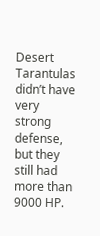Desert Tarantulas didn’t have very strong defense, but they still had more than 9000 HP.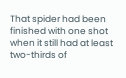That spider had been finished with one shot when it still had at least two-thirds of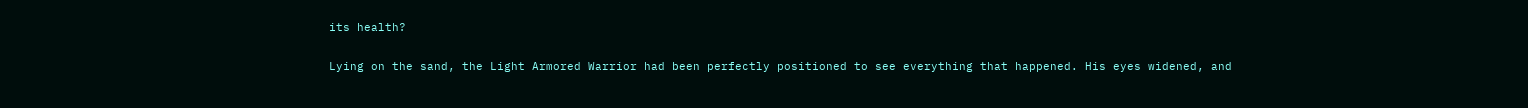its health?

Lying on the sand, the Light Armored Warrior had been perfectly positioned to see everything that happened. His eyes widened, and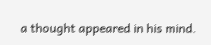a thought appeared in his mind.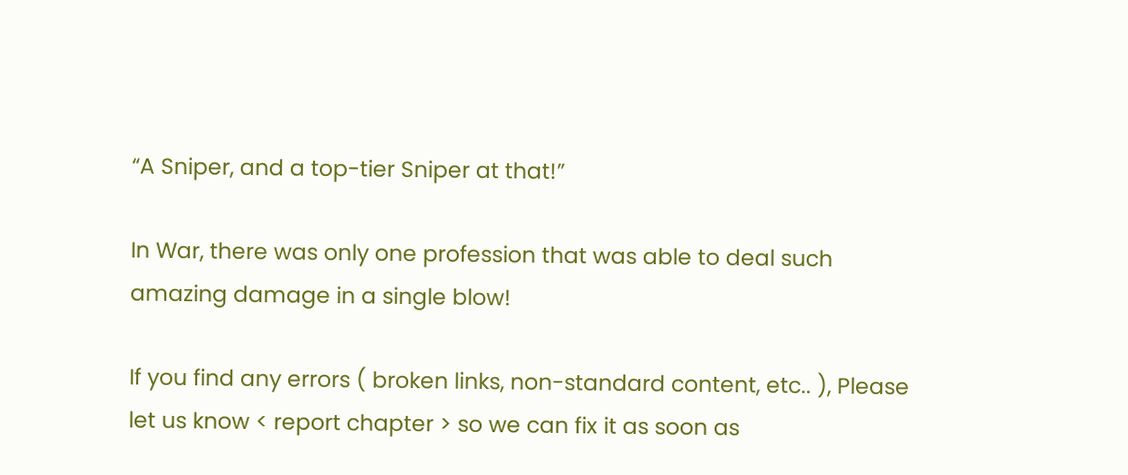“A Sniper, and a top-tier Sniper at that!”

In War, there was only one profession that was able to deal such amazing damage in a single blow!

If you find any errors ( broken links, non-standard content, etc.. ), Please let us know < report chapter > so we can fix it as soon as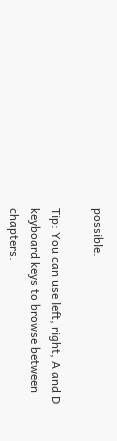possible.

Tip: You can use left, right, A and D keyboard keys to browse between chapters.